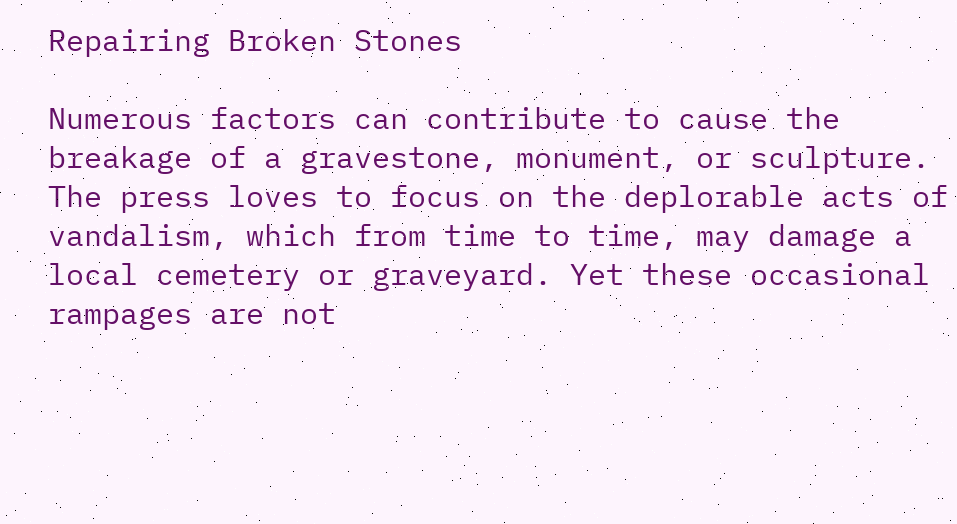Repairing Broken Stones

Numerous factors can contribute to cause the breakage of a gravestone, monument, or sculpture. The press loves to focus on the deplorable acts of vandalism, which from time to time, may damage a local cemetery or graveyard. Yet these occasional rampages are not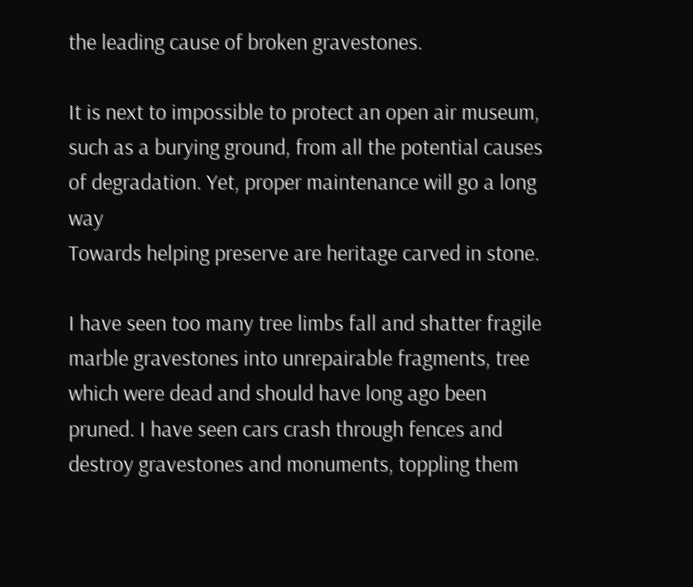the leading cause of broken gravestones.

It is next to impossible to protect an open air museum, such as a burying ground, from all the potential causes of degradation. Yet, proper maintenance will go a long way
Towards helping preserve are heritage carved in stone.

I have seen too many tree limbs fall and shatter fragile marble gravestones into unrepairable fragments, tree which were dead and should have long ago been pruned. I have seen cars crash through fences and destroy gravestones and monuments, toppling them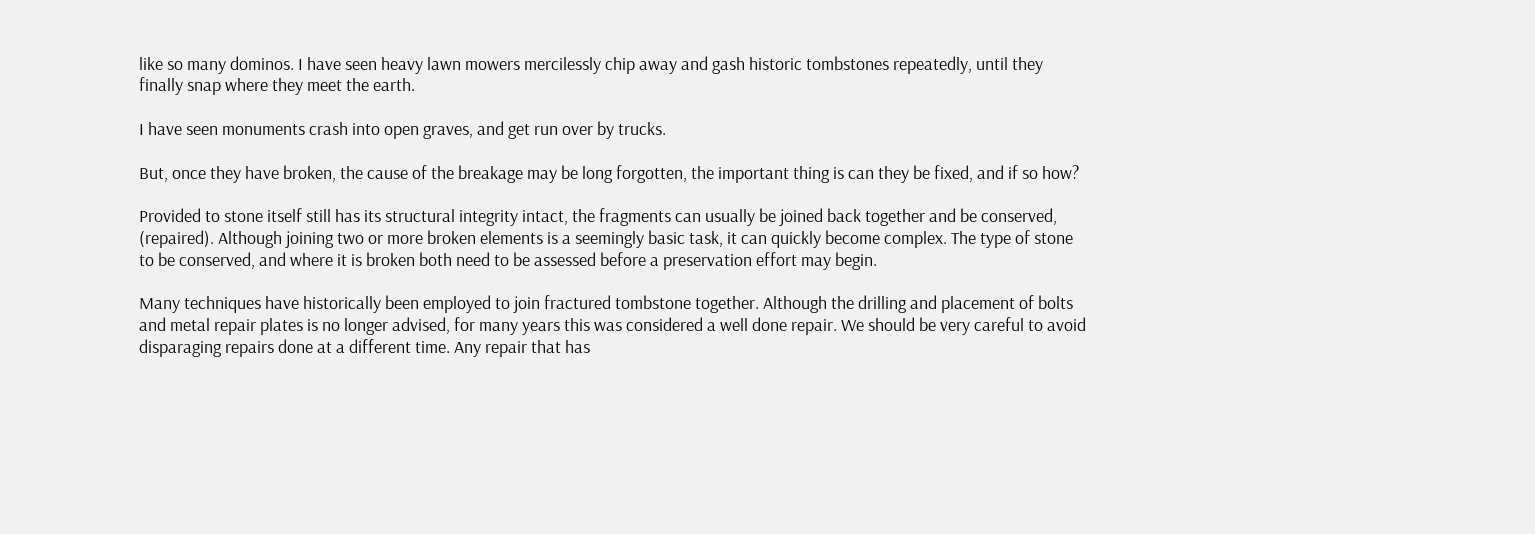like so many dominos. I have seen heavy lawn mowers mercilessly chip away and gash historic tombstones repeatedly, until they finally snap where they meet the earth.

I have seen monuments crash into open graves, and get run over by trucks.

But, once they have broken, the cause of the breakage may be long forgotten, the important thing is can they be fixed, and if so how?

Provided to stone itself still has its structural integrity intact, the fragments can usually be joined back together and be conserved, (repaired). Although joining two or more broken elements is a seemingly basic task, it can quickly become complex. The type of stone to be conserved, and where it is broken both need to be assessed before a preservation effort may begin.

Many techniques have historically been employed to join fractured tombstone together. Although the drilling and placement of bolts and metal repair plates is no longer advised, for many years this was considered a well done repair. We should be very careful to avoid disparaging repairs done at a different time. Any repair that has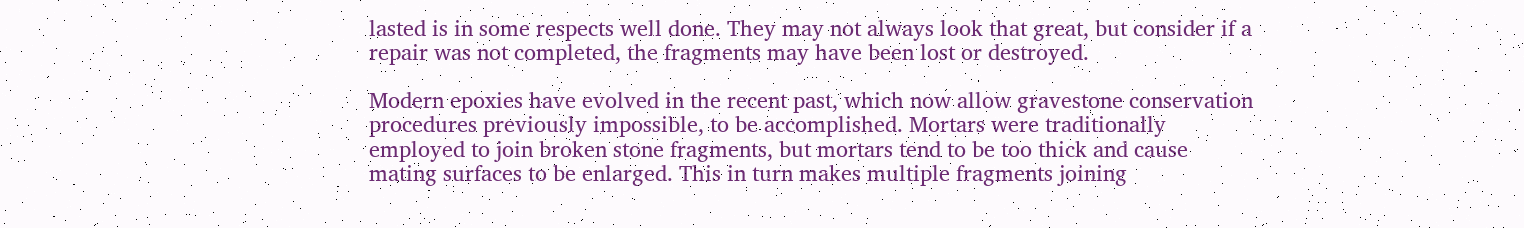lasted is in some respects well done. They may not always look that great, but consider if a repair was not completed, the fragments may have been lost or destroyed.

Modern epoxies have evolved in the recent past, which now allow gravestone conservation procedures previously impossible, to be accomplished. Mortars were traditionally employed to join broken stone fragments, but mortars tend to be too thick and cause mating surfaces to be enlarged. This in turn makes multiple fragments joining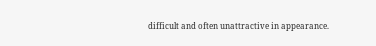difficult and often unattractive in appearance.